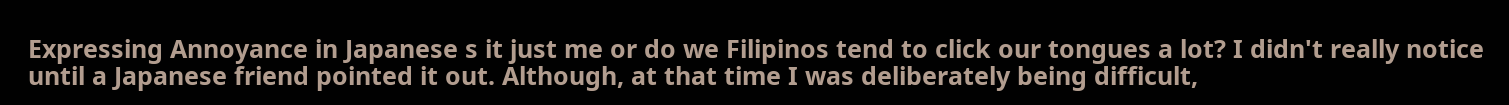Expressing Annoyance in Japanese s it just me or do we Filipinos tend to click our tongues a lot? I didn't really notice until a Japanese friend pointed it out. Although, at that time I was deliberately being difficult,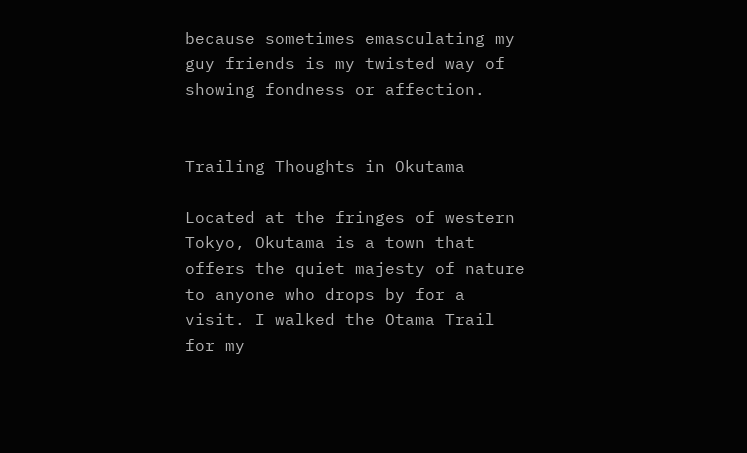because sometimes emasculating my guy friends is my twisted way of showing fondness or affection.


Trailing Thoughts in Okutama

Located at the fringes of western Tokyo, Okutama is a town that offers the quiet majesty of nature to anyone who drops by for a visit. I walked the Otama Trail for my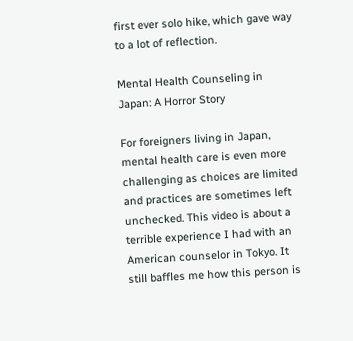first ever solo hike, which gave way to a lot of reflection.

Mental Health Counseling in Japan: A Horror Story

For foreigners living in Japan, mental health care is even more challenging as choices are limited and practices are sometimes left unchecked. This video is about a terrible experience I had with an American counselor in Tokyo. It still baffles me how this person is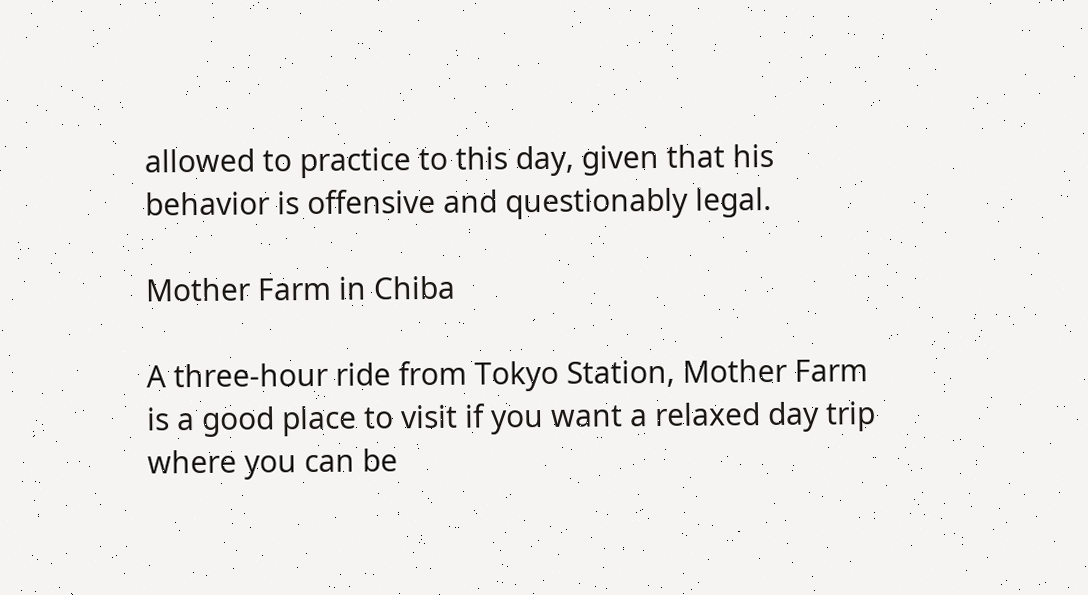allowed to practice to this day, given that his behavior is offensive and questionably legal.

Mother Farm in Chiba

A three-hour ride from Tokyo Station, Mother Farm is a good place to visit if you want a relaxed day trip where you can be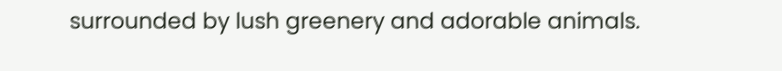surrounded by lush greenery and adorable animals.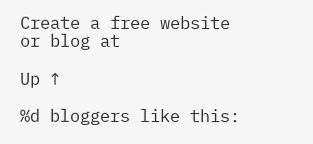Create a free website or blog at

Up ↑

%d bloggers like this: